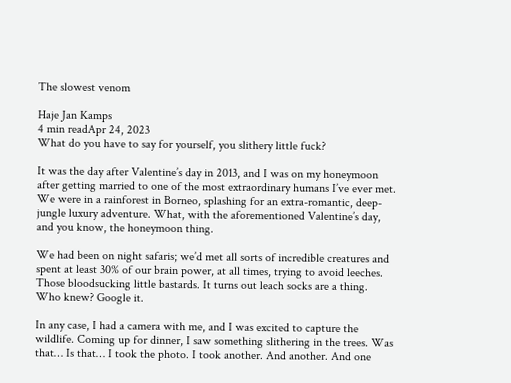The slowest venom

Haje Jan Kamps
4 min readApr 24, 2023
What do you have to say for yourself, you slithery little fuck?

It was the day after Valentine’s day in 2013, and I was on my honeymoon after getting married to one of the most extraordinary humans I’ve ever met. We were in a rainforest in Borneo, splashing for an extra-romantic, deep-jungle luxury adventure. What, with the aforementioned Valentine’s day, and you know, the honeymoon thing.

We had been on night safaris; we’d met all sorts of incredible creatures and spent at least 30% of our brain power, at all times, trying to avoid leeches. Those bloodsucking little bastards. It turns out leach socks are a thing. Who knew? Google it.

In any case, I had a camera with me, and I was excited to capture the wildlife. Coming up for dinner, I saw something slithering in the trees. Was that… Is that… I took the photo. I took another. And another. And one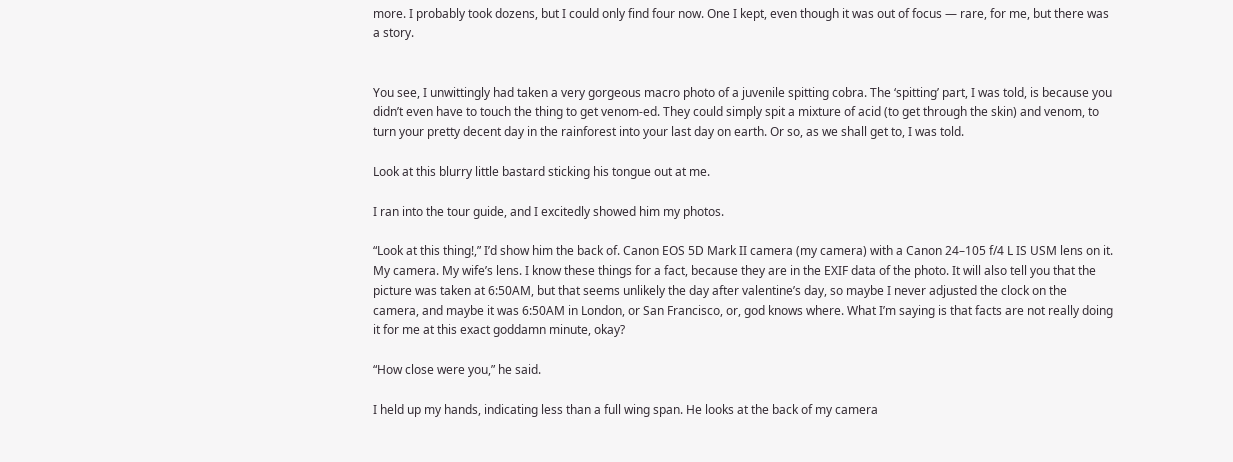more. I probably took dozens, but I could only find four now. One I kept, even though it was out of focus — rare, for me, but there was a story.


You see, I unwittingly had taken a very gorgeous macro photo of a juvenile spitting cobra. The ‘spitting’ part, I was told, is because you didn’t even have to touch the thing to get venom-ed. They could simply spit a mixture of acid (to get through the skin) and venom, to turn your pretty decent day in the rainforest into your last day on earth. Or so, as we shall get to, I was told.

Look at this blurry little bastard sticking his tongue out at me.

I ran into the tour guide, and I excitedly showed him my photos.

“Look at this thing!,” I’d show him the back of. Canon EOS 5D Mark II camera (my camera) with a Canon 24–105 f/4 L IS USM lens on it. My camera. My wife’s lens. I know these things for a fact, because they are in the EXIF data of the photo. It will also tell you that the picture was taken at 6:50AM, but that seems unlikely the day after valentine’s day, so maybe I never adjusted the clock on the camera, and maybe it was 6:50AM in London, or San Francisco, or, god knows where. What I’m saying is that facts are not really doing it for me at this exact goddamn minute, okay?

“How close were you,” he said.

I held up my hands, indicating less than a full wing span. He looks at the back of my camera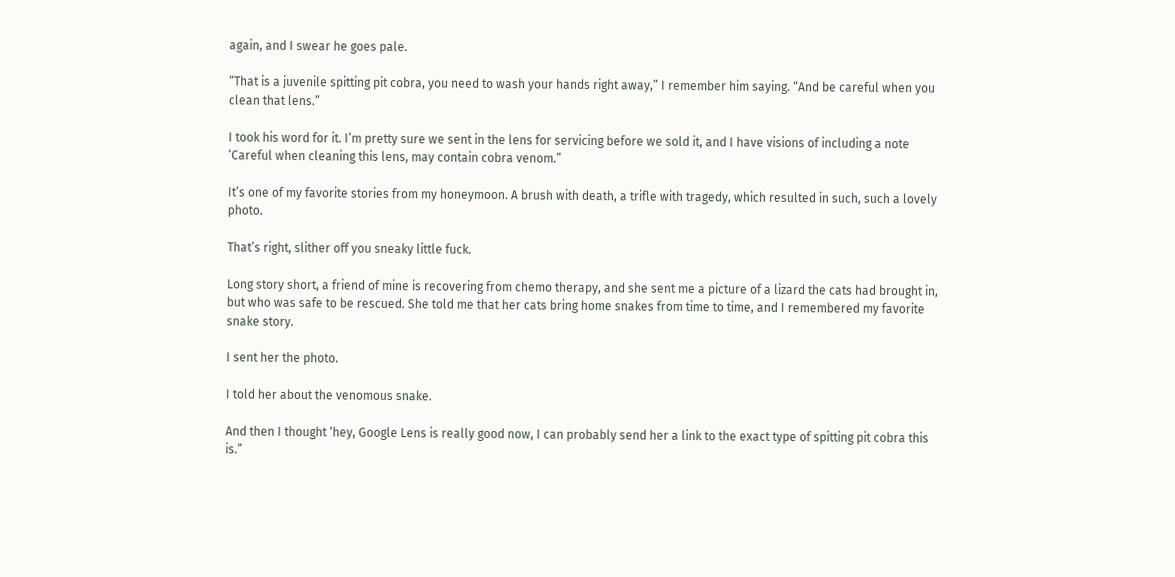again, and I swear he goes pale.

“That is a juvenile spitting pit cobra, you need to wash your hands right away,” I remember him saying. “And be careful when you clean that lens.”

I took his word for it. I’m pretty sure we sent in the lens for servicing before we sold it, and I have visions of including a note ‘Careful when cleaning this lens, may contain cobra venom.”

It’s one of my favorite stories from my honeymoon. A brush with death, a trifle with tragedy, which resulted in such, such a lovely photo.

That’s right, slither off you sneaky little fuck.

Long story short, a friend of mine is recovering from chemo therapy, and she sent me a picture of a lizard the cats had brought in, but who was safe to be rescued. She told me that her cats bring home snakes from time to time, and I remembered my favorite snake story.

I sent her the photo.

I told her about the venomous snake.

And then I thought ‘hey, Google Lens is really good now, I can probably send her a link to the exact type of spitting pit cobra this is.”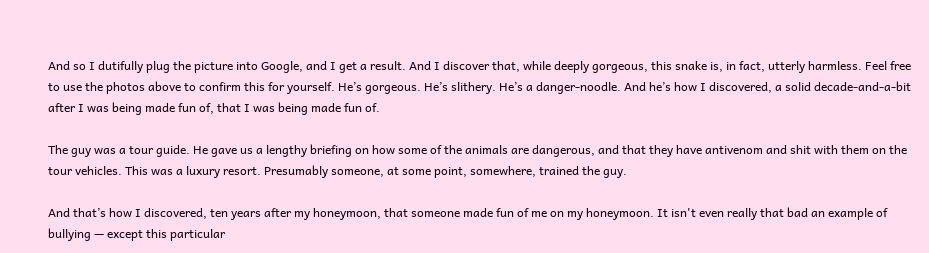And so I dutifully plug the picture into Google, and I get a result. And I discover that, while deeply gorgeous, this snake is, in fact, utterly harmless. Feel free to use the photos above to confirm this for yourself. He’s gorgeous. He’s slithery. He’s a danger-noodle. And he’s how I discovered, a solid decade-and-a-bit after I was being made fun of, that I was being made fun of.

The guy was a tour guide. He gave us a lengthy briefing on how some of the animals are dangerous, and that they have antivenom and shit with them on the tour vehicles. This was a luxury resort. Presumably someone, at some point, somewhere, trained the guy.

And that’s how I discovered, ten years after my honeymoon, that someone made fun of me on my honeymoon. It isn't even really that bad an example of bullying — except this particular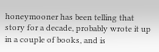honeymooner has been telling that story for a decade, probably wrote it up in a couple of books, and is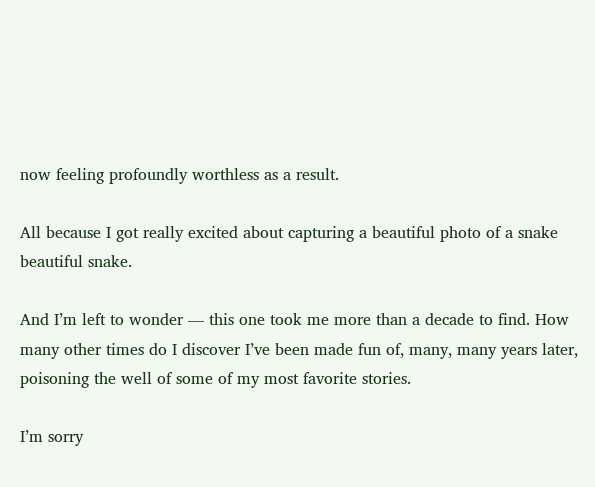now feeling profoundly worthless as a result.

All because I got really excited about capturing a beautiful photo of a snake beautiful snake.

And I’m left to wonder — this one took me more than a decade to find. How many other times do I discover I’ve been made fun of, many, many years later, poisoning the well of some of my most favorite stories.

I’m sorry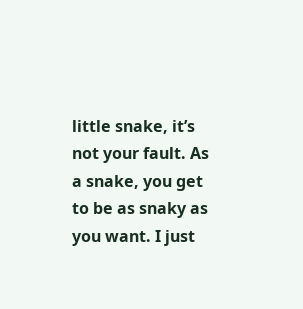little snake, it’s not your fault. As a snake, you get to be as snaky as you want. I just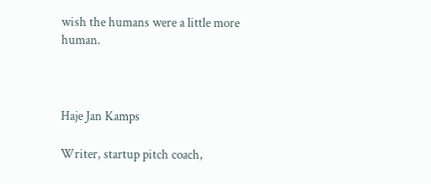wish the humans were a little more human.



Haje Jan Kamps

Writer, startup pitch coach,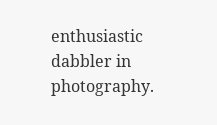enthusiastic dabbler in photography.